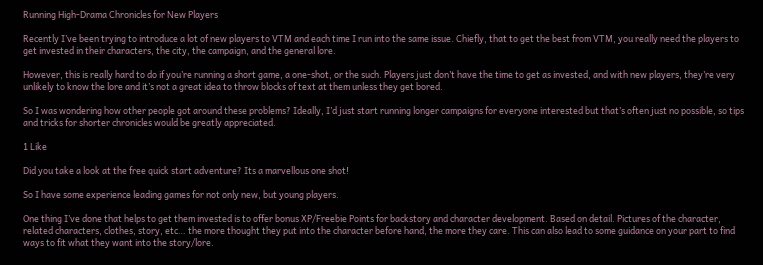Running High-Drama Chronicles for New Players

Recently I’ve been trying to introduce a lot of new players to VTM and each time I run into the same issue. Chiefly, that to get the best from VTM, you really need the players to get invested in their characters, the city, the campaign, and the general lore.

However, this is really hard to do if you’re running a short game, a one-shot, or the such. Players just don’t have the time to get as invested, and with new players, they’re very unlikely to know the lore and it’s not a great idea to throw blocks of text at them unless they get bored.

So I was wondering how other people got around these problems? Ideally, I’d just start running longer campaigns for everyone interested but that’s often just no possible, so tips and tricks for shorter chronicles would be greatly appreciated.

1 Like

Did you take a look at the free quick start adventure? Its a marvellous one shot!

So I have some experience leading games for not only new, but young players.

One thing I’ve done that helps to get them invested is to offer bonus XP/Freebie Points for backstory and character development. Based on detail. Pictures of the character, related characters, clothes, story, etc… the more thought they put into the character before hand, the more they care. This can also lead to some guidance on your part to find ways to fit what they want into the story/lore.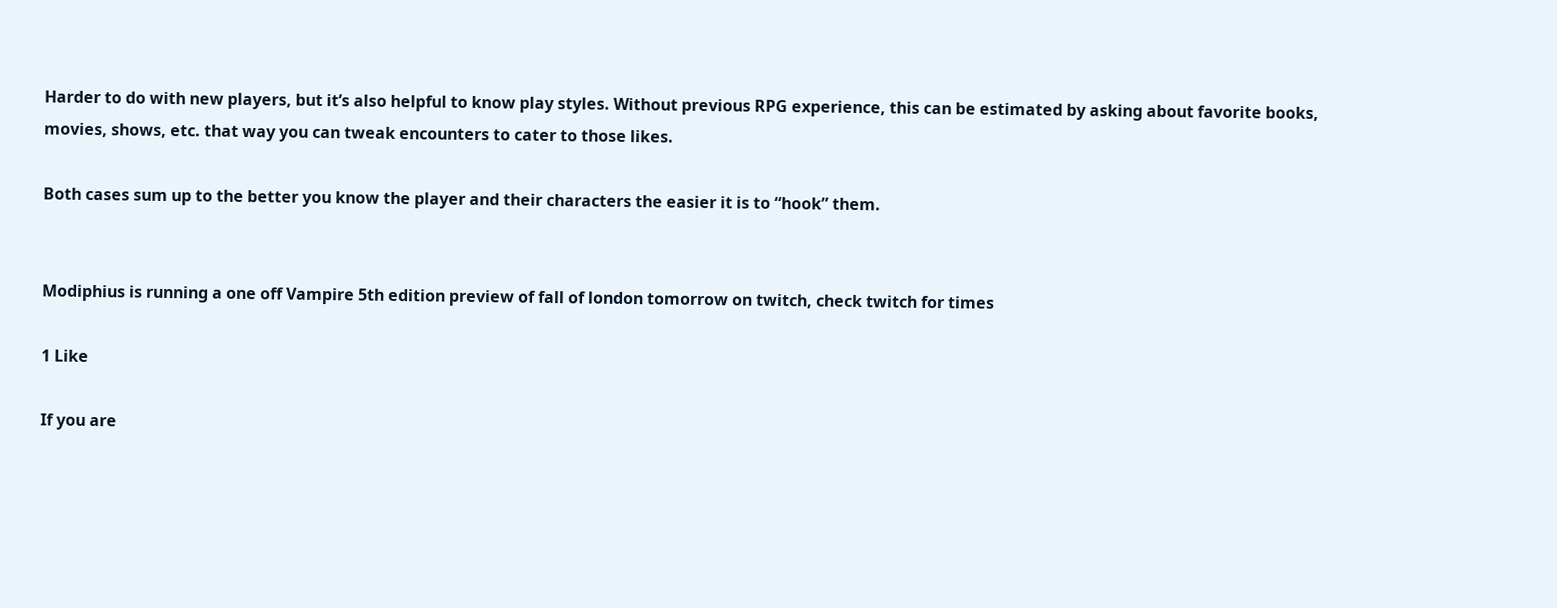Harder to do with new players, but it’s also helpful to know play styles. Without previous RPG experience, this can be estimated by asking about favorite books, movies, shows, etc. that way you can tweak encounters to cater to those likes.

Both cases sum up to the better you know the player and their characters the easier it is to “hook” them.


Modiphius is running a one off Vampire 5th edition preview of fall of london tomorrow on twitch, check twitch for times

1 Like

If you are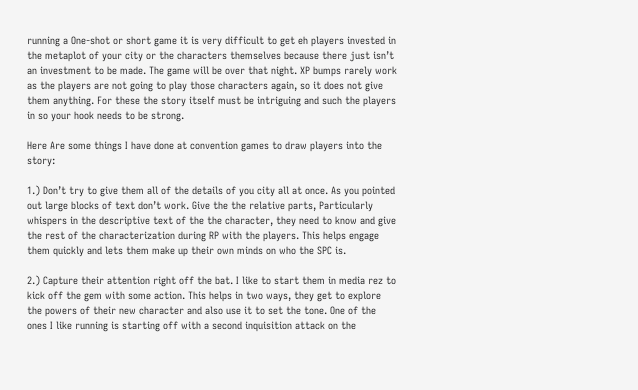running a One-shot or short game it is very difficult to get eh players invested in the metaplot of your city or the characters themselves because there just isn’t an investment to be made. The game will be over that night. XP bumps rarely work as the players are not going to play those characters again, so it does not give them anything. For these the story itself must be intriguing and such the players in so your hook needs to be strong.

Here Are some things I have done at convention games to draw players into the story:

1.) Don’t try to give them all of the details of you city all at once. As you pointed out large blocks of text don’t work. Give the the relative parts, Particularly whispers in the descriptive text of the the character, they need to know and give the rest of the characterization during RP with the players. This helps engage them quickly and lets them make up their own minds on who the SPC is.

2.) Capture their attention right off the bat. I like to start them in media rez to kick off the gem with some action. This helps in two ways, they get to explore the powers of their new character and also use it to set the tone. One of the ones I like running is starting off with a second inquisition attack on the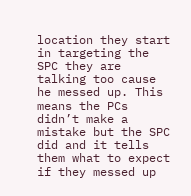location they start in targeting the SPC they are talking too cause he messed up. This means the PCs didn’t make a mistake but the SPC did and it tells them what to expect if they messed up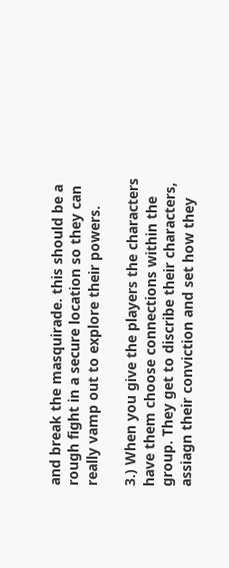and break the masquirade. this should be a rough fight in a secure location so they can really vamp out to explore their powers.

3.) When you give the players the characters have them choose connections within the group. They get to discribe their characters, assiagn their conviction and set how they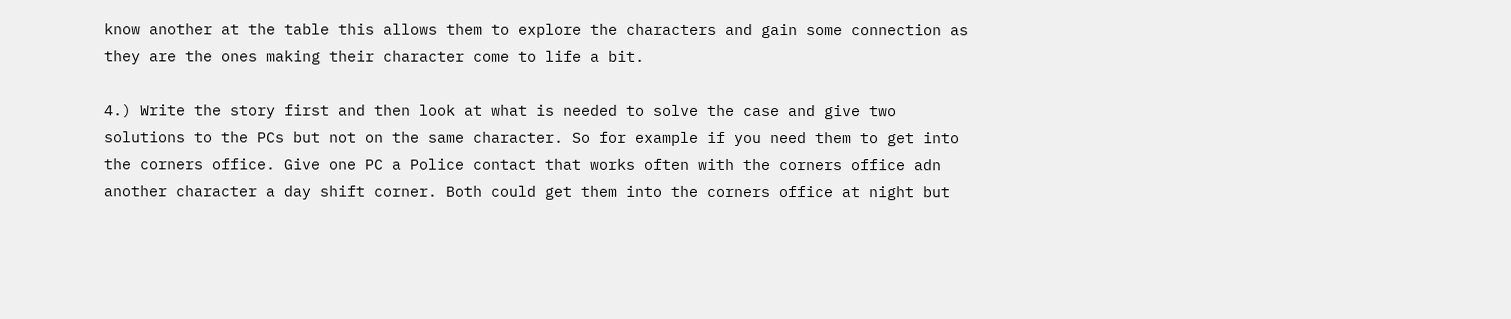know another at the table this allows them to explore the characters and gain some connection as they are the ones making their character come to life a bit.

4.) Write the story first and then look at what is needed to solve the case and give two solutions to the PCs but not on the same character. So for example if you need them to get into the corners office. Give one PC a Police contact that works often with the corners office adn another character a day shift corner. Both could get them into the corners office at night but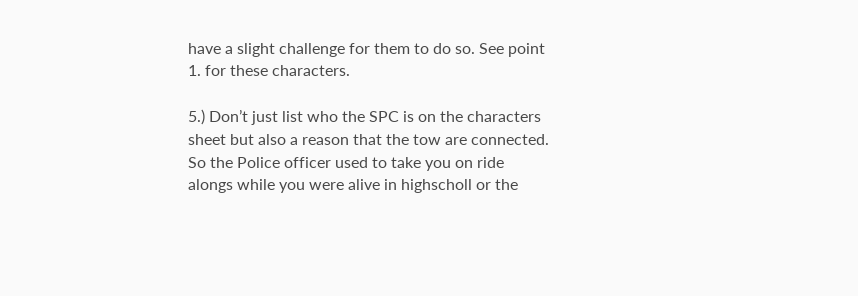have a slight challenge for them to do so. See point 1. for these characters.

5.) Don’t just list who the SPC is on the characters sheet but also a reason that the tow are connected. So the Police officer used to take you on ride alongs while you were alive in highscholl or the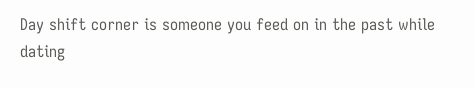Day shift corner is someone you feed on in the past while dating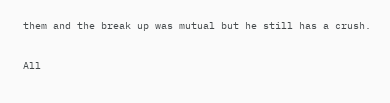them and the break up was mutual but he still has a crush.

All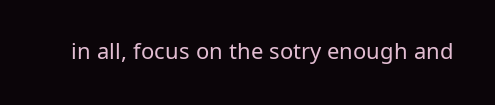in all, focus on the sotry enough and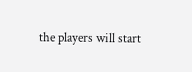the players will start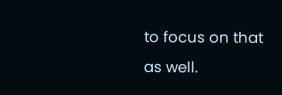to focus on that as well.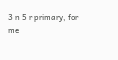3 n 5 r primary, for me